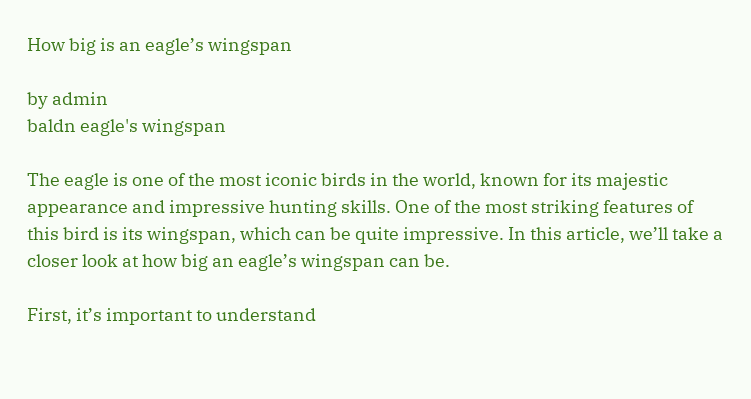How big is an eagle’s wingspan

by admin
baldn eagle's wingspan

The eagle is one of the most iconic birds in the world, known for its majestic appearance and impressive hunting skills. One of the most striking features of this bird is its wingspan, which can be quite impressive. In this article, we’ll take a closer look at how big an eagle’s wingspan can be.

First, it’s important to understand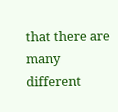that there are many different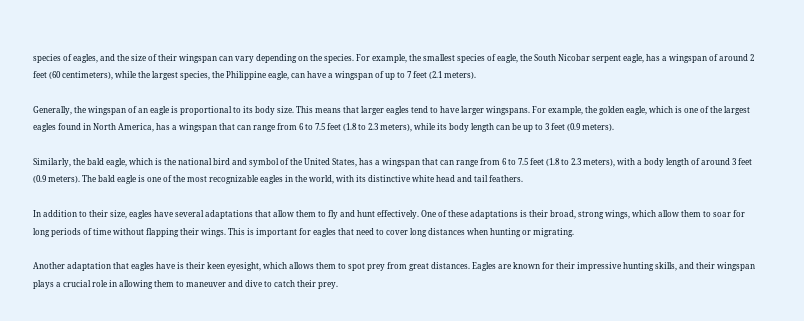species of eagles, and the size of their wingspan can vary depending on the species. For example, the smallest species of eagle, the South Nicobar serpent eagle, has a wingspan of around 2 feet (60 centimeters), while the largest species, the Philippine eagle, can have a wingspan of up to 7 feet (2.1 meters).

Generally, the wingspan of an eagle is proportional to its body size. This means that larger eagles tend to have larger wingspans. For example, the golden eagle, which is one of the largest eagles found in North America, has a wingspan that can range from 6 to 7.5 feet (1.8 to 2.3 meters), while its body length can be up to 3 feet (0.9 meters).

Similarly, the bald eagle, which is the national bird and symbol of the United States, has a wingspan that can range from 6 to 7.5 feet (1.8 to 2.3 meters), with a body length of around 3 feet (0.9 meters). The bald eagle is one of the most recognizable eagles in the world, with its distinctive white head and tail feathers.

In addition to their size, eagles have several adaptations that allow them to fly and hunt effectively. One of these adaptations is their broad, strong wings, which allow them to soar for long periods of time without flapping their wings. This is important for eagles that need to cover long distances when hunting or migrating.

Another adaptation that eagles have is their keen eyesight, which allows them to spot prey from great distances. Eagles are known for their impressive hunting skills, and their wingspan plays a crucial role in allowing them to maneuver and dive to catch their prey.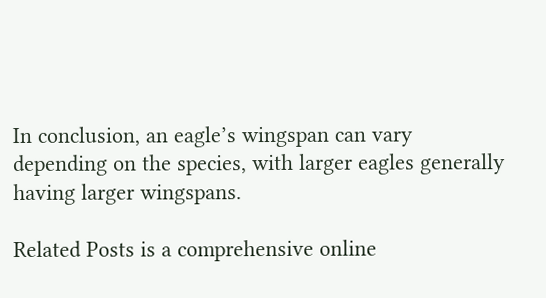In conclusion, an eagle’s wingspan can vary depending on the species, with larger eagles generally having larger wingspans.

Related Posts is a comprehensive online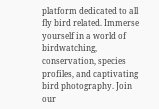platform dedicated to all fly bird related. Immerse yourself in a world of birdwatching, conservation, species profiles, and captivating bird photography. Join our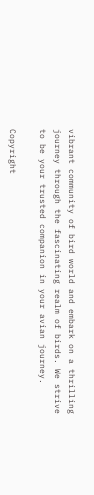vibrant community of bird world and embark on a thrilling journey through the fascinating realm of birds. We strive to be your trusted companion in your avian journey.

Copyright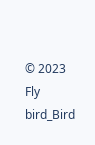© 2023 Fly bird_Bird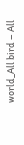world_All bird – All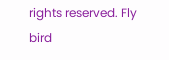rights reserved. Fly bird